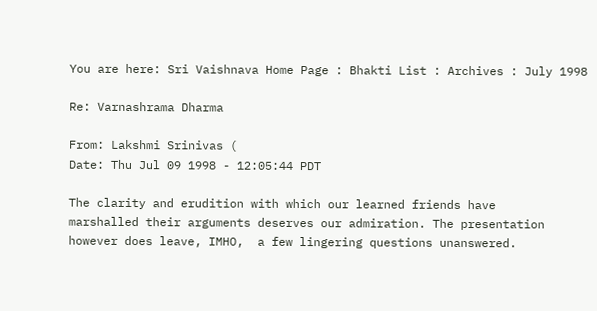You are here: Sri Vaishnava Home Page : Bhakti List : Archives : July 1998

Re: Varnashrama Dharma

From: Lakshmi Srinivas (
Date: Thu Jul 09 1998 - 12:05:44 PDT

The clarity and erudition with which our learned friends have
marshalled their arguments deserves our admiration. The presentation
however does leave, IMHO,  a few lingering questions unanswered.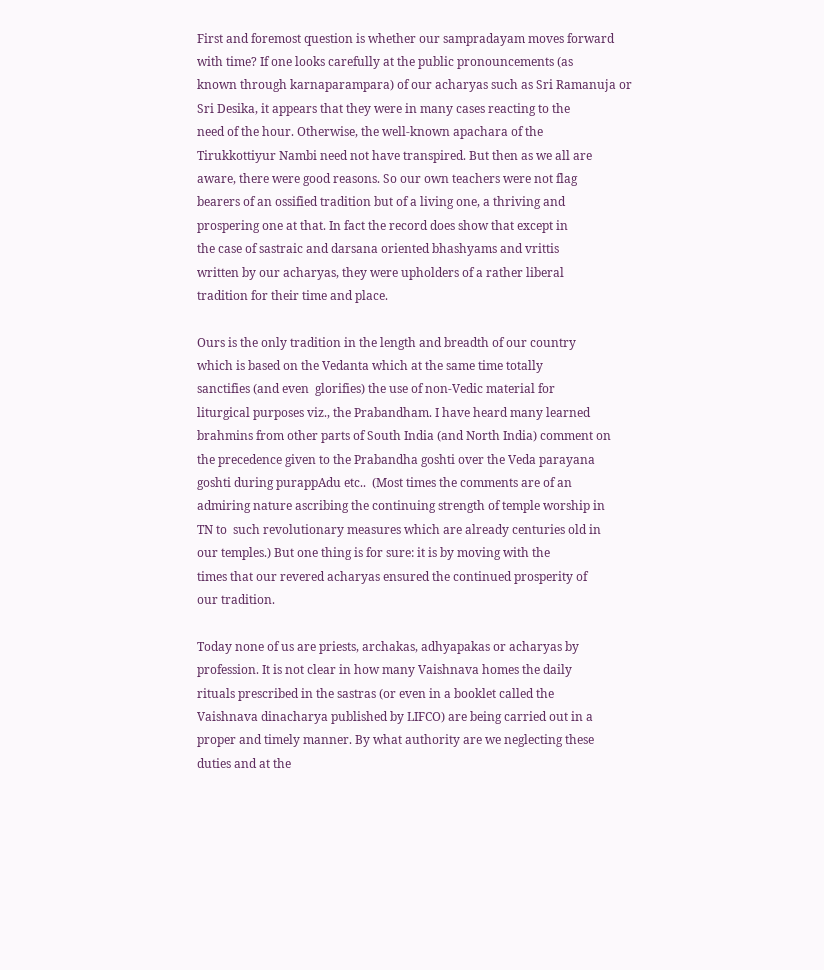First and foremost question is whether our sampradayam moves forward
with time? If one looks carefully at the public pronouncements (as
known through karnaparampara) of our acharyas such as Sri Ramanuja or
Sri Desika, it appears that they were in many cases reacting to the
need of the hour. Otherwise, the well-known apachara of the
Tirukkottiyur Nambi need not have transpired. But then as we all are
aware, there were good reasons. So our own teachers were not flag
bearers of an ossified tradition but of a living one, a thriving and
prospering one at that. In fact the record does show that except in
the case of sastraic and darsana oriented bhashyams and vrittis
written by our acharyas, they were upholders of a rather liberal
tradition for their time and place.

Ours is the only tradition in the length and breadth of our country
which is based on the Vedanta which at the same time totally
sanctifies (and even  glorifies) the use of non-Vedic material for
liturgical purposes viz., the Prabandham. I have heard many learned
brahmins from other parts of South India (and North India) comment on
the precedence given to the Prabandha goshti over the Veda parayana
goshti during purappAdu etc..  (Most times the comments are of an
admiring nature ascribing the continuing strength of temple worship in
TN to  such revolutionary measures which are already centuries old in
our temples.) But one thing is for sure: it is by moving with the
times that our revered acharyas ensured the continued prosperity of
our tradition.

Today none of us are priests, archakas, adhyapakas or acharyas by
profession. It is not clear in how many Vaishnava homes the daily
rituals prescribed in the sastras (or even in a booklet called the
Vaishnava dinacharya published by LIFCO) are being carried out in a
proper and timely manner. By what authority are we neglecting these
duties and at the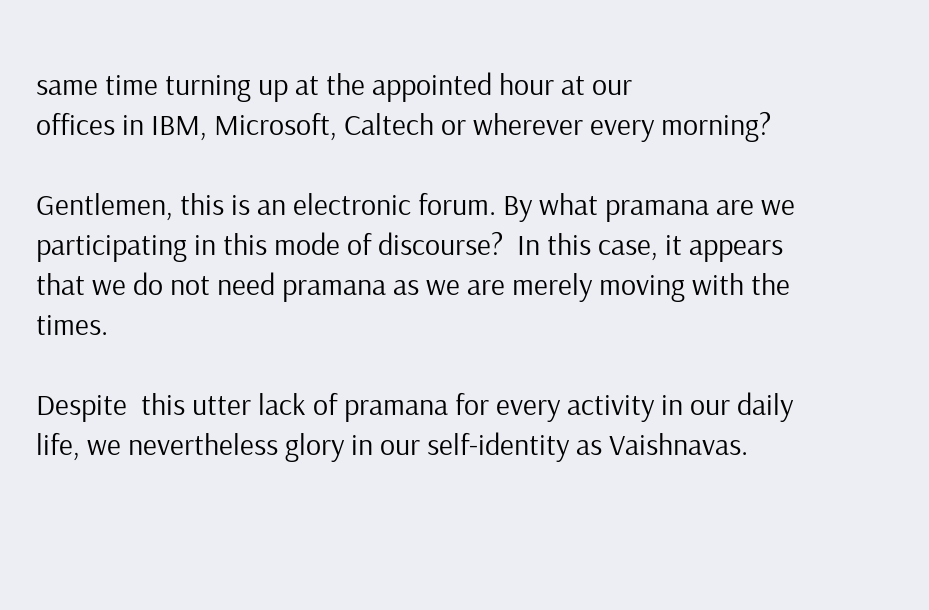same time turning up at the appointed hour at our
offices in IBM, Microsoft, Caltech or wherever every morning?

Gentlemen, this is an electronic forum. By what pramana are we
participating in this mode of discourse?  In this case, it appears
that we do not need pramana as we are merely moving with the times.

Despite  this utter lack of pramana for every activity in our daily
life, we nevertheless glory in our self-identity as Vaishnavas.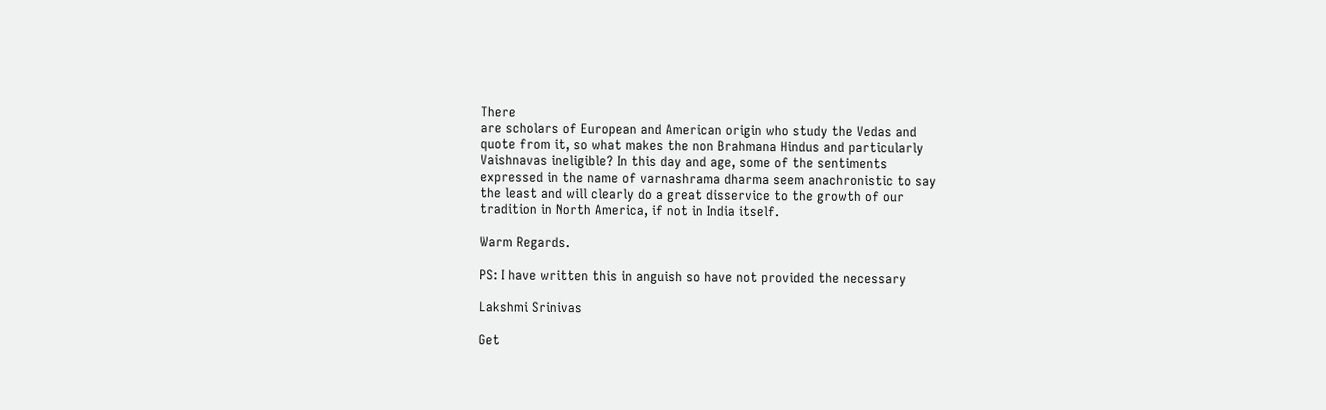There
are scholars of European and American origin who study the Vedas and
quote from it, so what makes the non Brahmana Hindus and particularly
Vaishnavas ineligible? In this day and age, some of the sentiments
expressed in the name of varnashrama dharma seem anachronistic to say
the least and will clearly do a great disservice to the growth of our
tradition in North America, if not in India itself.

Warm Regards.

PS: I have written this in anguish so have not provided the necessary

Lakshmi Srinivas

Get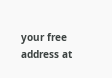your free address at